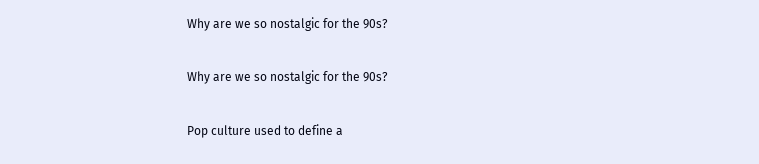Why are we so nostalgic for the 90s?

Why are we so nostalgic for the 90s?

Pop culture used to define a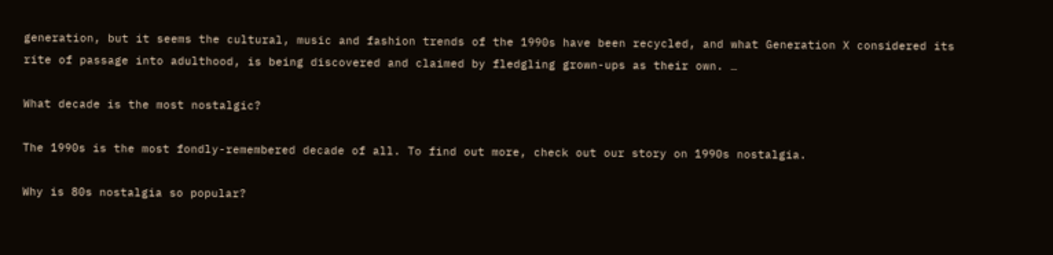generation, but it seems the cultural, music and fashion trends of the 1990s have been recycled, and what Generation X considered its rite of passage into adulthood, is being discovered and claimed by fledgling grown-ups as their own. …

What decade is the most nostalgic?

The 1990s is the most fondly-remembered decade of all. To find out more, check out our story on 1990s nostalgia.

Why is 80s nostalgia so popular?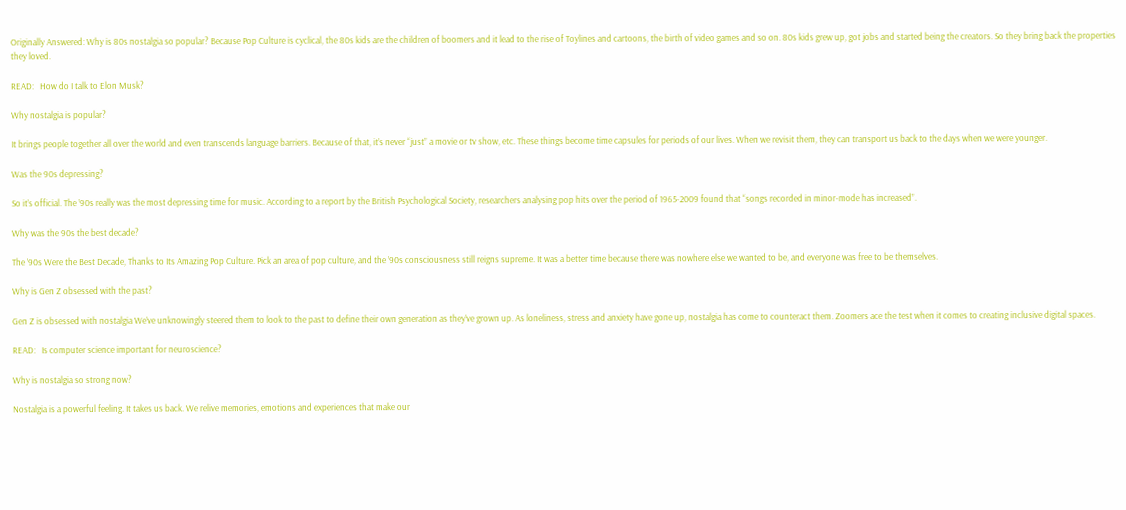Originally Answered: Why is 80s nostalgia so popular? Because Pop Culture is cyclical, the 80s kids are the children of boomers and it lead to the rise of Toylines and cartoons, the birth of video games and so on. 80s kids grew up, got jobs and started being the creators. So they bring back the properties they loved.

READ:   How do I talk to Elon Musk?

Why nostalgia is popular?

It brings people together all over the world and even transcends language barriers. Because of that, it’s never “just” a movie or tv show, etc. These things become time capsules for periods of our lives. When we revisit them, they can transport us back to the days when we were younger.

Was the 90s depressing?

So it’s official. The ’90s really was the most depressing time for music. According to a report by the British Psychological Society, researchers analysing pop hits over the period of 1965-2009 found that “songs recorded in minor-mode has increased”.

Why was the 90s the best decade?

The ’90s Were the Best Decade, Thanks to Its Amazing Pop Culture. Pick an area of pop culture, and the ’90s consciousness still reigns supreme. It was a better time because there was nowhere else we wanted to be, and everyone was free to be themselves.

Why is Gen Z obsessed with the past?

Gen Z is obsessed with nostalgia We’ve unknowingly steered them to look to the past to define their own generation as they’ve grown up. As loneliness, stress and anxiety have gone up, nostalgia has come to counteract them. Zoomers ace the test when it comes to creating inclusive digital spaces.

READ:   Is computer science important for neuroscience?

Why is nostalgia so strong now?

Nostalgia is a powerful feeling. It takes us back. We relive memories, emotions and experiences that make our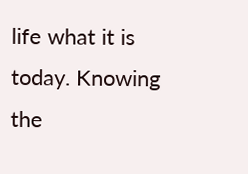life what it is today. Knowing the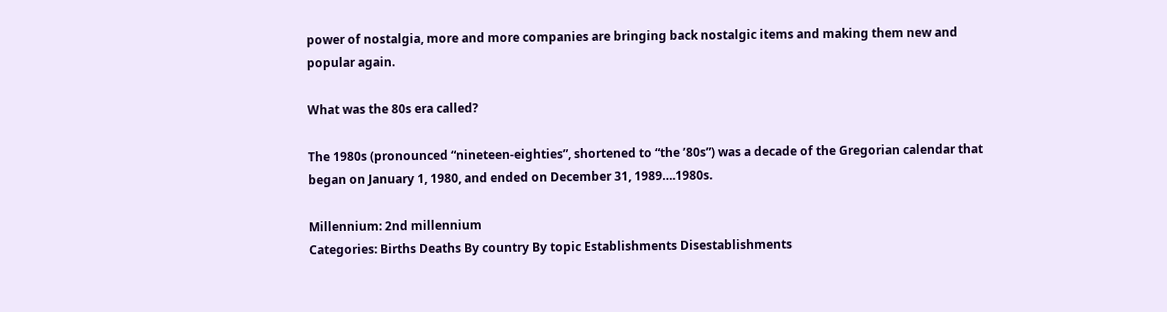power of nostalgia, more and more companies are bringing back nostalgic items and making them new and popular again.

What was the 80s era called?

The 1980s (pronounced “nineteen-eighties”, shortened to “the ’80s”) was a decade of the Gregorian calendar that began on January 1, 1980, and ended on December 31, 1989….1980s.

Millennium: 2nd millennium
Categories: Births Deaths By country By topic Establishments Disestablishments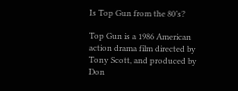Is Top Gun from the 80’s?

Top Gun is a 1986 American action drama film directed by Tony Scott, and produced by Don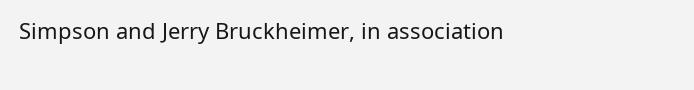Simpson and Jerry Bruckheimer, in association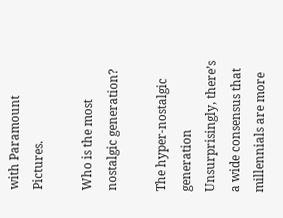with Paramount Pictures.

Who is the most nostalgic generation?

The hyper-nostalgic generation Unsurprisingly, there’s a wide consensus that millennials are more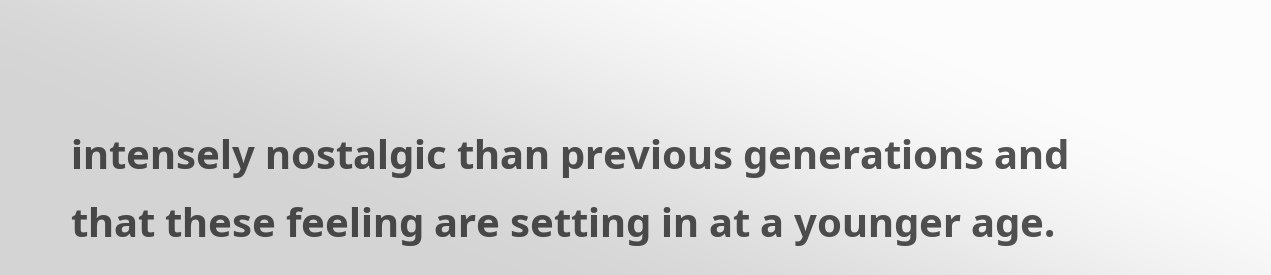intensely nostalgic than previous generations and that these feeling are setting in at a younger age.